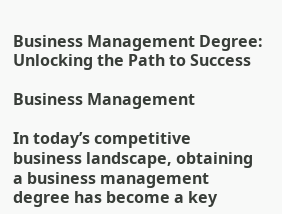Business Management Degree: Unlocking the Path to Success

Business Management

In today’s competitive business landscape, obtaining a business management degree has become a key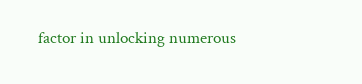factor in unlocking numerous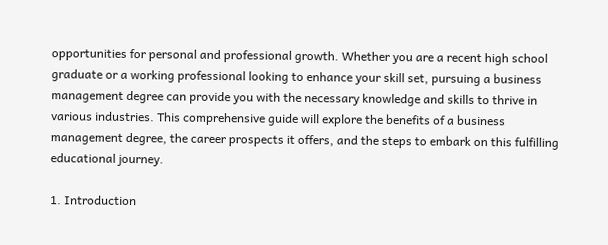opportunities for personal and professional growth. Whether you are a recent high school graduate or a working professional looking to enhance your skill set, pursuing a business management degree can provide you with the necessary knowledge and skills to thrive in various industries. This comprehensive guide will explore the benefits of a business management degree, the career prospects it offers, and the steps to embark on this fulfilling educational journey.

1. Introduction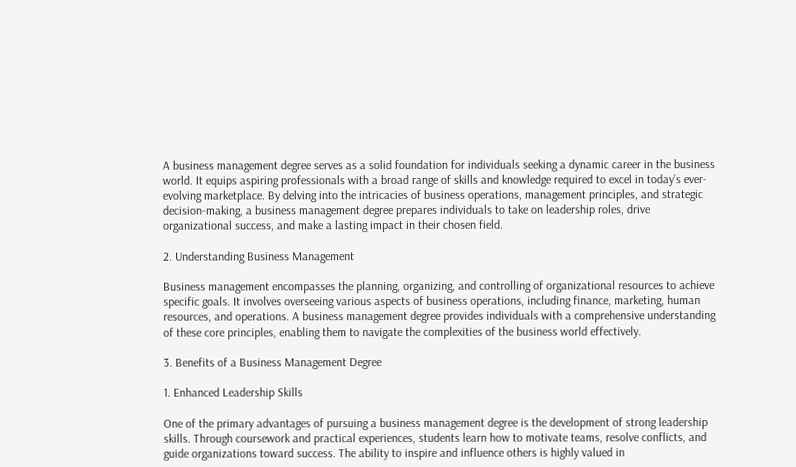A business management degree serves as a solid foundation for individuals seeking a dynamic career in the business world. It equips aspiring professionals with a broad range of skills and knowledge required to excel in today’s ever-evolving marketplace. By delving into the intricacies of business operations, management principles, and strategic decision-making, a business management degree prepares individuals to take on leadership roles, drive organizational success, and make a lasting impact in their chosen field.

2. Understanding Business Management

Business management encompasses the planning, organizing, and controlling of organizational resources to achieve specific goals. It involves overseeing various aspects of business operations, including finance, marketing, human resources, and operations. A business management degree provides individuals with a comprehensive understanding of these core principles, enabling them to navigate the complexities of the business world effectively.

3. Benefits of a Business Management Degree

1. Enhanced Leadership Skills

One of the primary advantages of pursuing a business management degree is the development of strong leadership skills. Through coursework and practical experiences, students learn how to motivate teams, resolve conflicts, and guide organizations toward success. The ability to inspire and influence others is highly valued in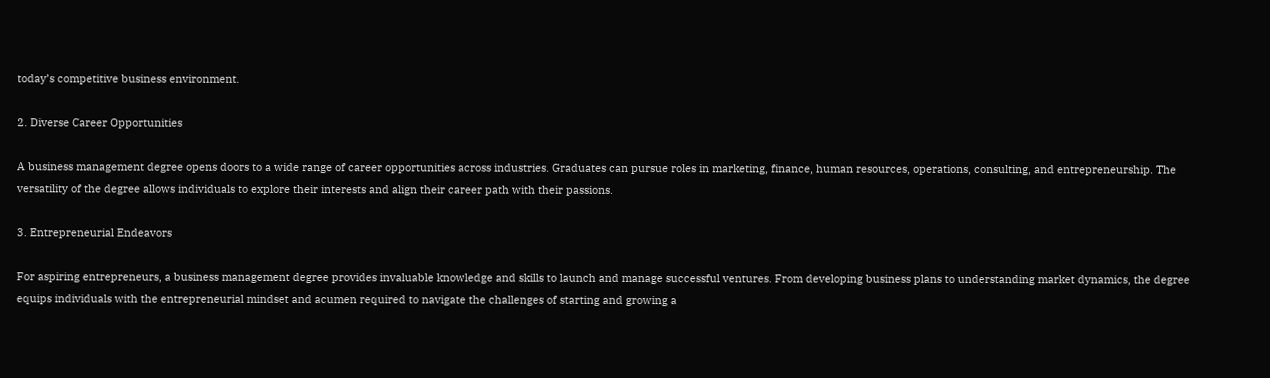today’s competitive business environment.

2. Diverse Career Opportunities

A business management degree opens doors to a wide range of career opportunities across industries. Graduates can pursue roles in marketing, finance, human resources, operations, consulting, and entrepreneurship. The versatility of the degree allows individuals to explore their interests and align their career path with their passions.

3. Entrepreneurial Endeavors

For aspiring entrepreneurs, a business management degree provides invaluable knowledge and skills to launch and manage successful ventures. From developing business plans to understanding market dynamics, the degree equips individuals with the entrepreneurial mindset and acumen required to navigate the challenges of starting and growing a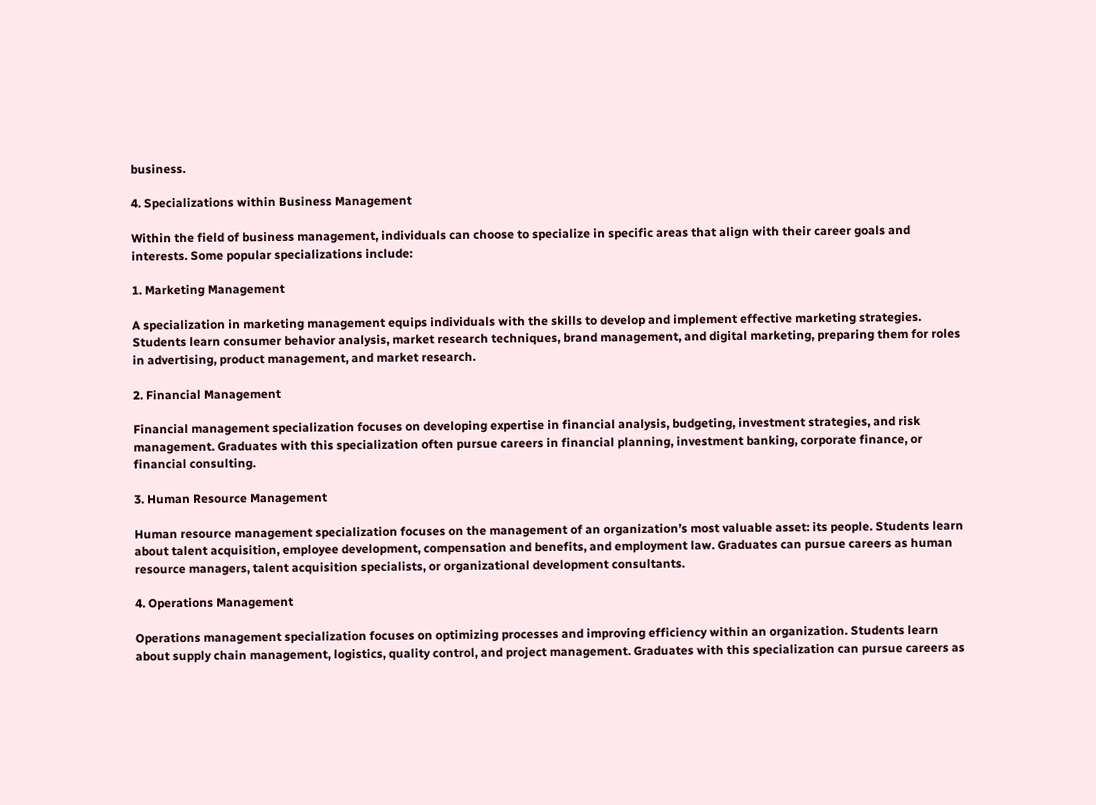business.

4. Specializations within Business Management

Within the field of business management, individuals can choose to specialize in specific areas that align with their career goals and interests. Some popular specializations include:

1. Marketing Management

A specialization in marketing management equips individuals with the skills to develop and implement effective marketing strategies. Students learn consumer behavior analysis, market research techniques, brand management, and digital marketing, preparing them for roles in advertising, product management, and market research.

2. Financial Management

Financial management specialization focuses on developing expertise in financial analysis, budgeting, investment strategies, and risk management. Graduates with this specialization often pursue careers in financial planning, investment banking, corporate finance, or financial consulting.

3. Human Resource Management

Human resource management specialization focuses on the management of an organization’s most valuable asset: its people. Students learn about talent acquisition, employee development, compensation and benefits, and employment law. Graduates can pursue careers as human resource managers, talent acquisition specialists, or organizational development consultants.

4. Operations Management

Operations management specialization focuses on optimizing processes and improving efficiency within an organization. Students learn about supply chain management, logistics, quality control, and project management. Graduates with this specialization can pursue careers as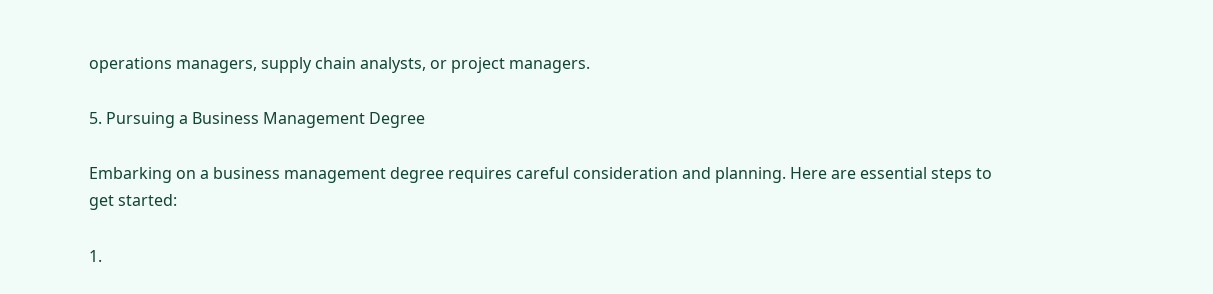operations managers, supply chain analysts, or project managers.

5. Pursuing a Business Management Degree

Embarking on a business management degree requires careful consideration and planning. Here are essential steps to get started:

1.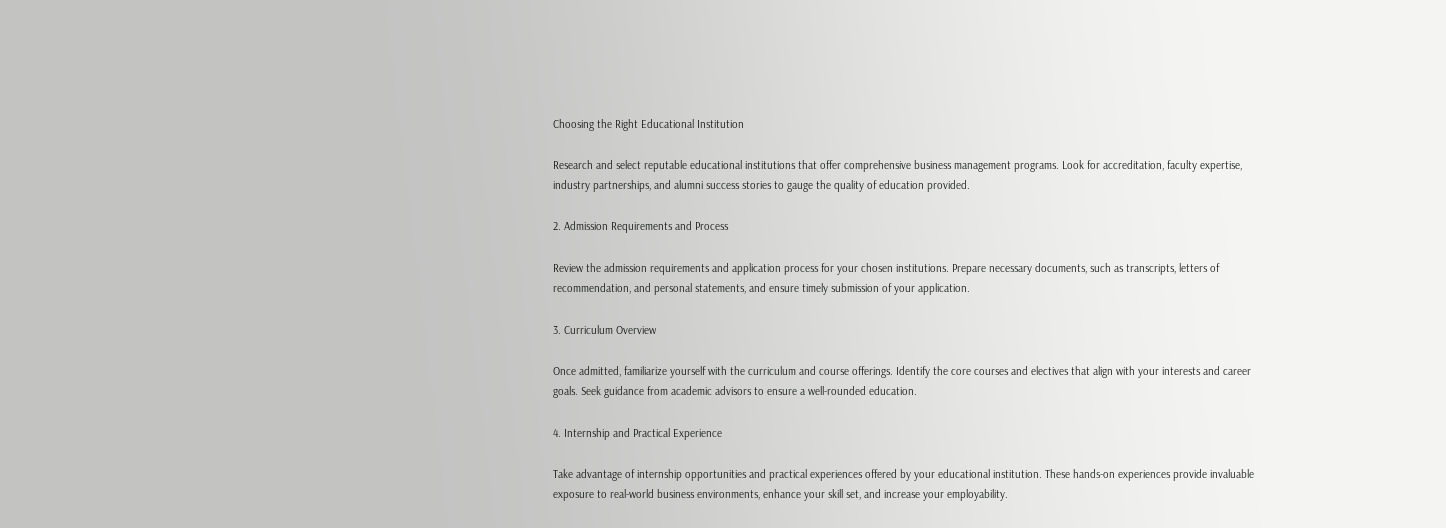Choosing the Right Educational Institution

Research and select reputable educational institutions that offer comprehensive business management programs. Look for accreditation, faculty expertise, industry partnerships, and alumni success stories to gauge the quality of education provided.

2. Admission Requirements and Process

Review the admission requirements and application process for your chosen institutions. Prepare necessary documents, such as transcripts, letters of recommendation, and personal statements, and ensure timely submission of your application.

3. Curriculum Overview

Once admitted, familiarize yourself with the curriculum and course offerings. Identify the core courses and electives that align with your interests and career goals. Seek guidance from academic advisors to ensure a well-rounded education.

4. Internship and Practical Experience

Take advantage of internship opportunities and practical experiences offered by your educational institution. These hands-on experiences provide invaluable exposure to real-world business environments, enhance your skill set, and increase your employability.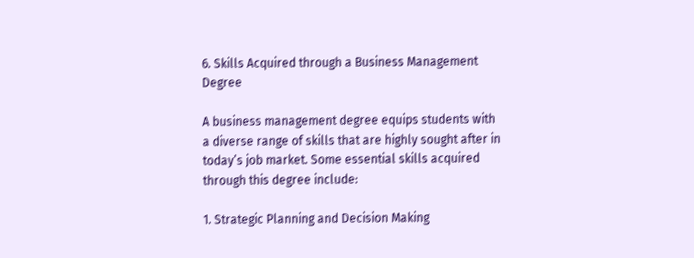6. Skills Acquired through a Business Management Degree

A business management degree equips students with a diverse range of skills that are highly sought after in today’s job market. Some essential skills acquired through this degree include:

1. Strategic Planning and Decision Making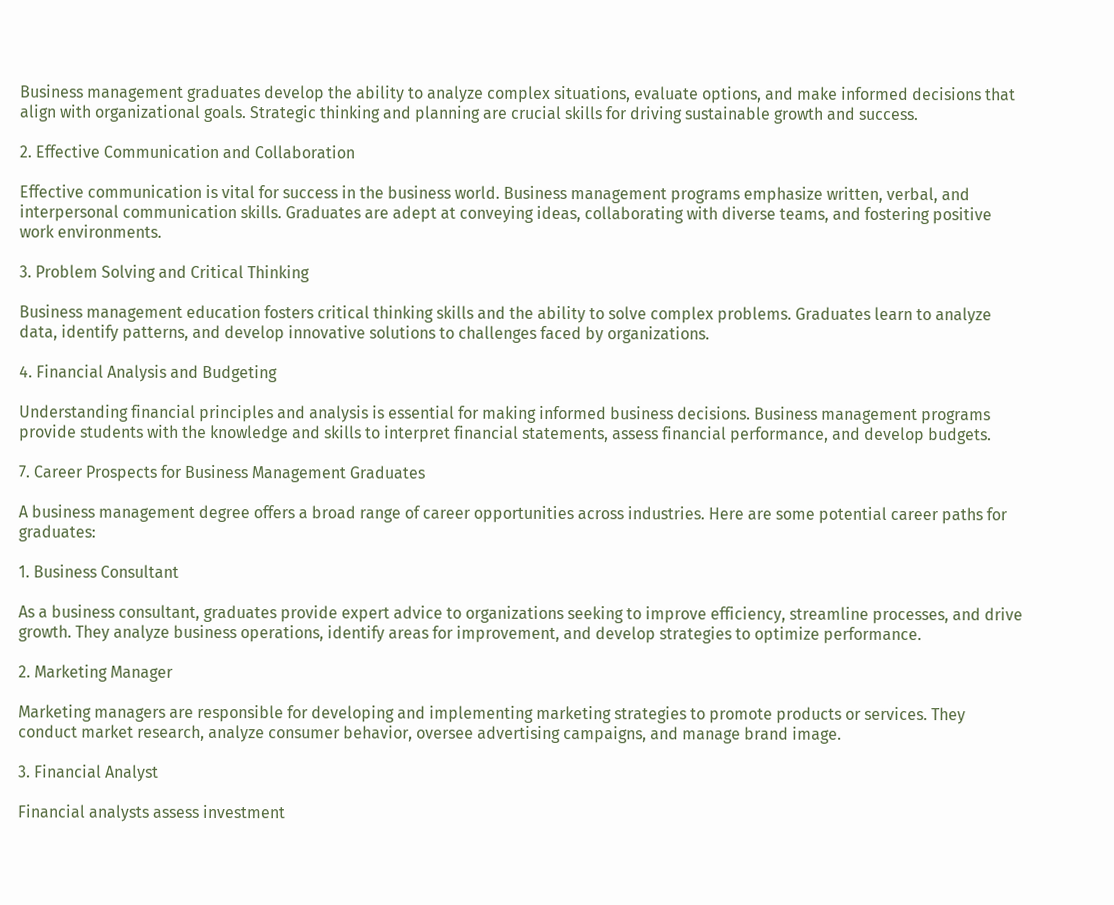Business management graduates develop the ability to analyze complex situations, evaluate options, and make informed decisions that align with organizational goals. Strategic thinking and planning are crucial skills for driving sustainable growth and success.

2. Effective Communication and Collaboration

Effective communication is vital for success in the business world. Business management programs emphasize written, verbal, and interpersonal communication skills. Graduates are adept at conveying ideas, collaborating with diverse teams, and fostering positive work environments.

3. Problem Solving and Critical Thinking

Business management education fosters critical thinking skills and the ability to solve complex problems. Graduates learn to analyze data, identify patterns, and develop innovative solutions to challenges faced by organizations.

4. Financial Analysis and Budgeting

Understanding financial principles and analysis is essential for making informed business decisions. Business management programs provide students with the knowledge and skills to interpret financial statements, assess financial performance, and develop budgets.

7. Career Prospects for Business Management Graduates

A business management degree offers a broad range of career opportunities across industries. Here are some potential career paths for graduates:

1. Business Consultant

As a business consultant, graduates provide expert advice to organizations seeking to improve efficiency, streamline processes, and drive growth. They analyze business operations, identify areas for improvement, and develop strategies to optimize performance.

2. Marketing Manager

Marketing managers are responsible for developing and implementing marketing strategies to promote products or services. They conduct market research, analyze consumer behavior, oversee advertising campaigns, and manage brand image.

3. Financial Analyst

Financial analysts assess investment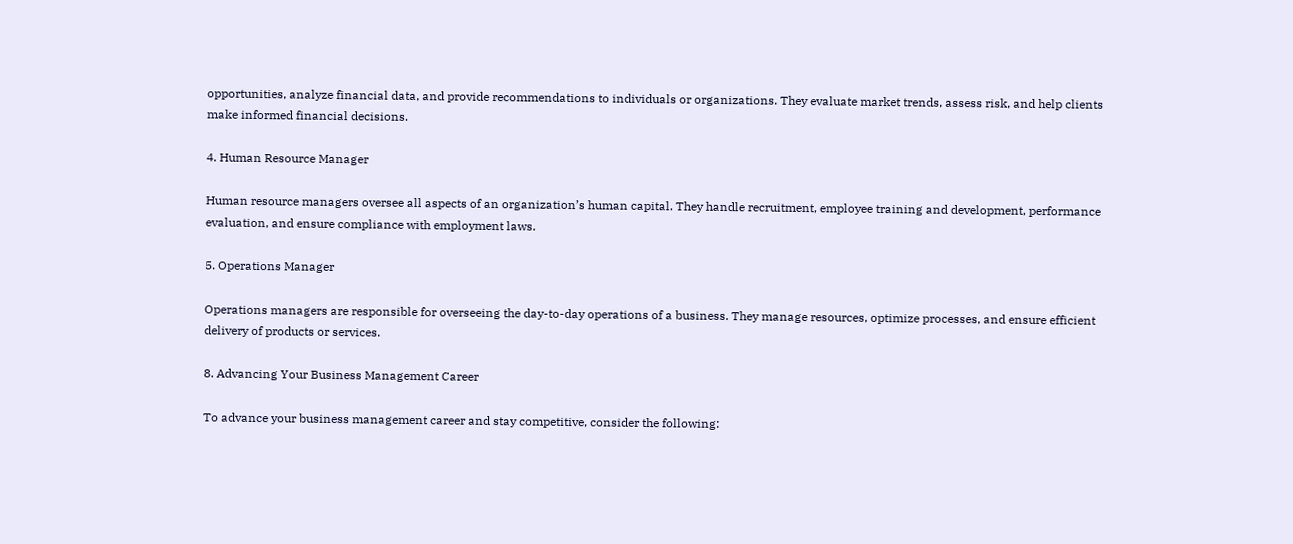opportunities, analyze financial data, and provide recommendations to individuals or organizations. They evaluate market trends, assess risk, and help clients make informed financial decisions.

4. Human Resource Manager

Human resource managers oversee all aspects of an organization’s human capital. They handle recruitment, employee training and development, performance evaluation, and ensure compliance with employment laws.

5. Operations Manager

Operations managers are responsible for overseeing the day-to-day operations of a business. They manage resources, optimize processes, and ensure efficient delivery of products or services.

8. Advancing Your Business Management Career

To advance your business management career and stay competitive, consider the following: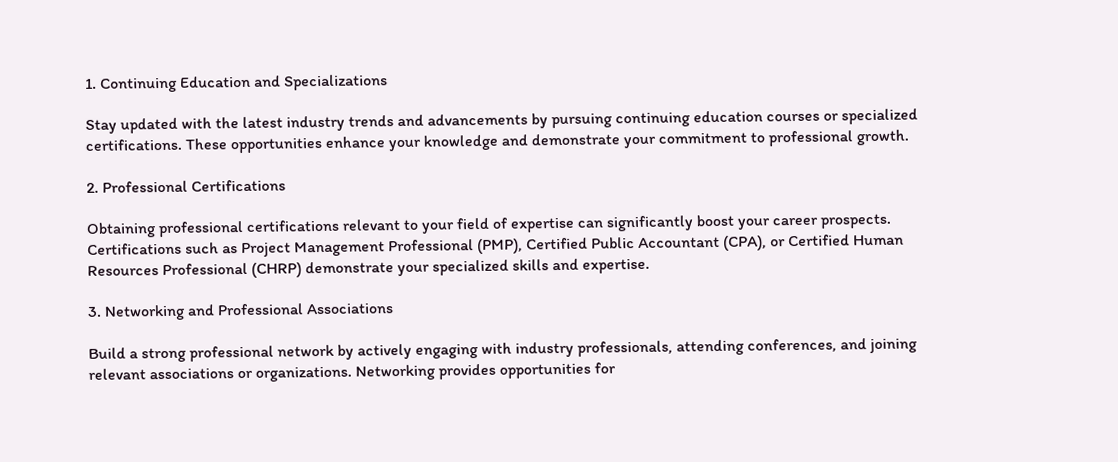1. Continuing Education and Specializations

Stay updated with the latest industry trends and advancements by pursuing continuing education courses or specialized certifications. These opportunities enhance your knowledge and demonstrate your commitment to professional growth.

2. Professional Certifications

Obtaining professional certifications relevant to your field of expertise can significantly boost your career prospects. Certifications such as Project Management Professional (PMP), Certified Public Accountant (CPA), or Certified Human Resources Professional (CHRP) demonstrate your specialized skills and expertise.

3. Networking and Professional Associations

Build a strong professional network by actively engaging with industry professionals, attending conferences, and joining relevant associations or organizations. Networking provides opportunities for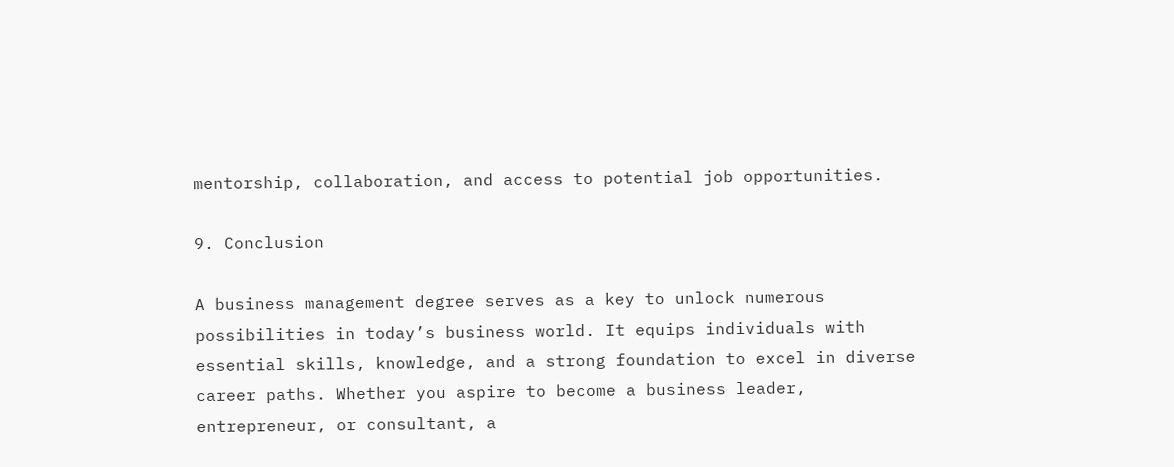mentorship, collaboration, and access to potential job opportunities.

9. Conclusion

A business management degree serves as a key to unlock numerous possibilities in today’s business world. It equips individuals with essential skills, knowledge, and a strong foundation to excel in diverse career paths. Whether you aspire to become a business leader, entrepreneur, or consultant, a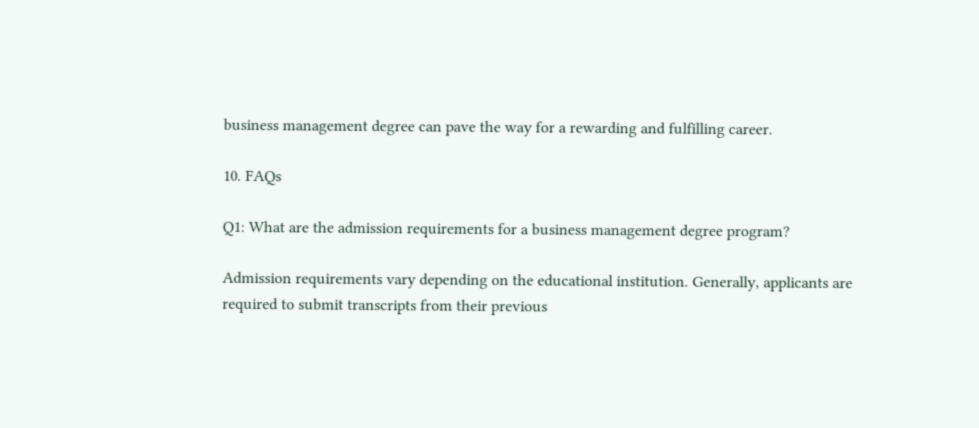business management degree can pave the way for a rewarding and fulfilling career.

10. FAQs

Q1: What are the admission requirements for a business management degree program?

Admission requirements vary depending on the educational institution. Generally, applicants are required to submit transcripts from their previous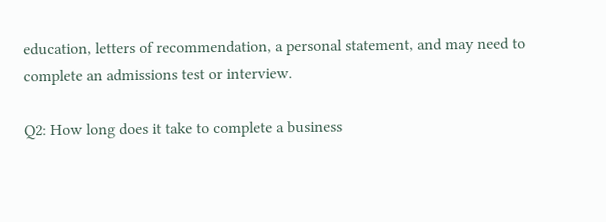education, letters of recommendation, a personal statement, and may need to complete an admissions test or interview.

Q2: How long does it take to complete a business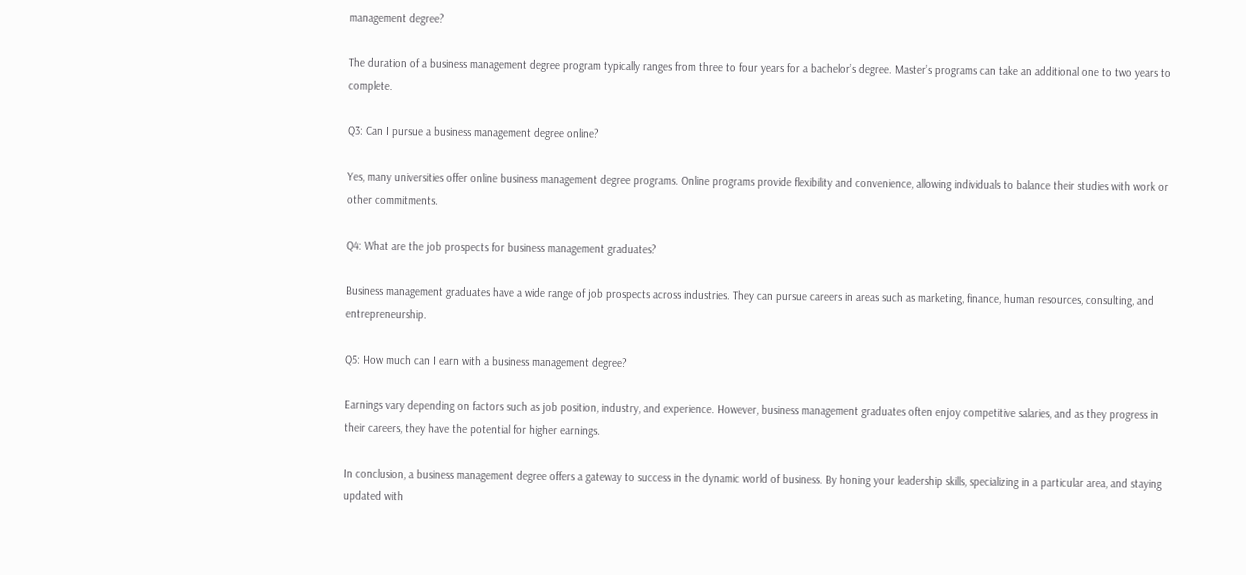management degree?

The duration of a business management degree program typically ranges from three to four years for a bachelor’s degree. Master’s programs can take an additional one to two years to complete.

Q3: Can I pursue a business management degree online?

Yes, many universities offer online business management degree programs. Online programs provide flexibility and convenience, allowing individuals to balance their studies with work or other commitments.

Q4: What are the job prospects for business management graduates?

Business management graduates have a wide range of job prospects across industries. They can pursue careers in areas such as marketing, finance, human resources, consulting, and entrepreneurship.

Q5: How much can I earn with a business management degree?

Earnings vary depending on factors such as job position, industry, and experience. However, business management graduates often enjoy competitive salaries, and as they progress in their careers, they have the potential for higher earnings.

In conclusion, a business management degree offers a gateway to success in the dynamic world of business. By honing your leadership skills, specializing in a particular area, and staying updated with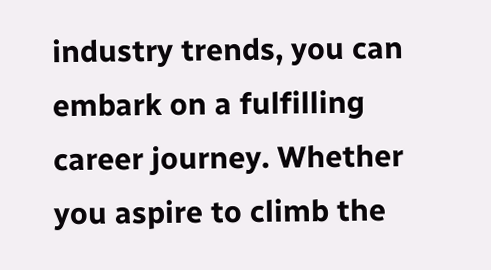industry trends, you can embark on a fulfilling career journey. Whether you aspire to climb the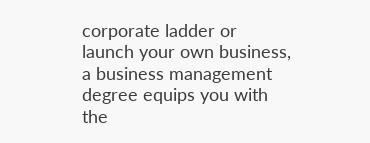corporate ladder or launch your own business, a business management degree equips you with the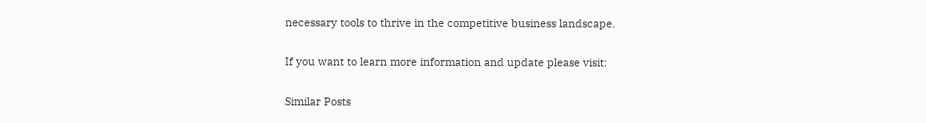necessary tools to thrive in the competitive business landscape.

If you want to learn more information and update please visit:

Similar Posts